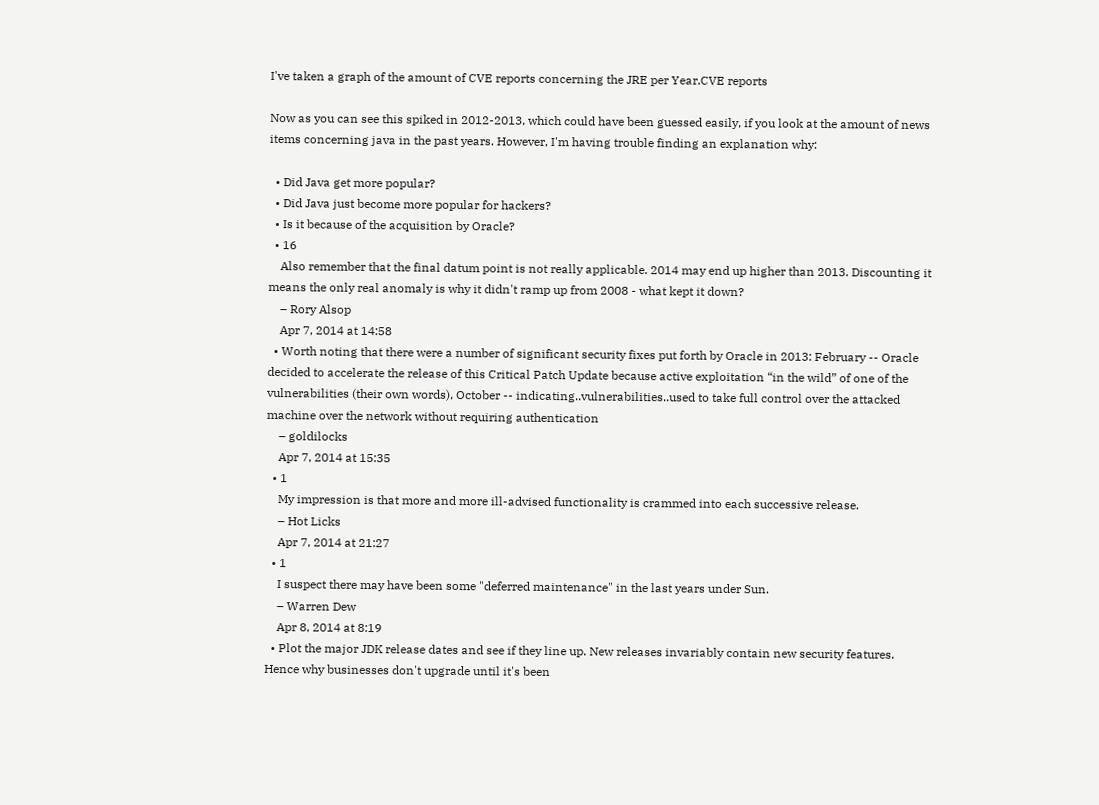I've taken a graph of the amount of CVE reports concerning the JRE per Year.CVE reports

Now as you can see this spiked in 2012-2013, which could have been guessed easily, if you look at the amount of news items concerning java in the past years. However, I'm having trouble finding an explanation why:

  • Did Java get more popular?
  • Did Java just become more popular for hackers?
  • Is it because of the acquisition by Oracle?
  • 16
    Also remember that the final datum point is not really applicable. 2014 may end up higher than 2013. Discounting it means the only real anomaly is why it didn't ramp up from 2008 - what kept it down?
    – Rory Alsop
    Apr 7, 2014 at 14:58
  • Worth noting that there were a number of significant security fixes put forth by Oracle in 2013: February -- Oracle decided to accelerate the release of this Critical Patch Update because active exploitation “in the wild” of one of the vulnerabilities (their own words), October -- indicating..vulnerabilities..used to take full control over the attacked machine over the network without requiring authentication
    – goldilocks
    Apr 7, 2014 at 15:35
  • 1
    My impression is that more and more ill-advised functionality is crammed into each successive release.
    – Hot Licks
    Apr 7, 2014 at 21:27
  • 1
    I suspect there may have been some "deferred maintenance" in the last years under Sun.
    – Warren Dew
    Apr 8, 2014 at 8:19
  • Plot the major JDK release dates and see if they line up. New releases invariably contain new security features. Hence why businesses don't upgrade until it's been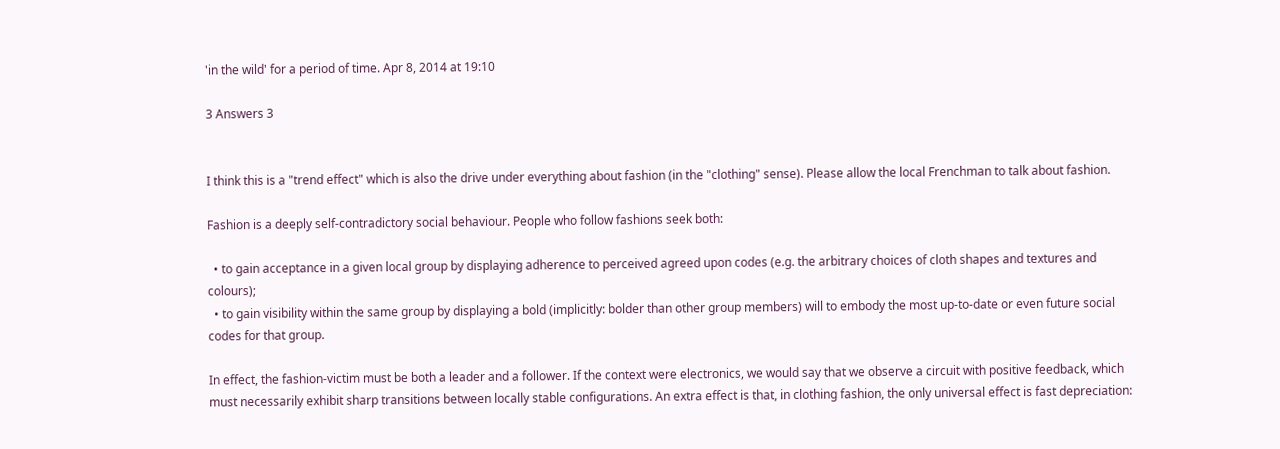'in the wild' for a period of time. Apr 8, 2014 at 19:10

3 Answers 3


I think this is a "trend effect" which is also the drive under everything about fashion (in the "clothing" sense). Please allow the local Frenchman to talk about fashion.

Fashion is a deeply self-contradictory social behaviour. People who follow fashions seek both:

  • to gain acceptance in a given local group by displaying adherence to perceived agreed upon codes (e.g. the arbitrary choices of cloth shapes and textures and colours);
  • to gain visibility within the same group by displaying a bold (implicitly: bolder than other group members) will to embody the most up-to-date or even future social codes for that group.

In effect, the fashion-victim must be both a leader and a follower. If the context were electronics, we would say that we observe a circuit with positive feedback, which must necessarily exhibit sharp transitions between locally stable configurations. An extra effect is that, in clothing fashion, the only universal effect is fast depreciation: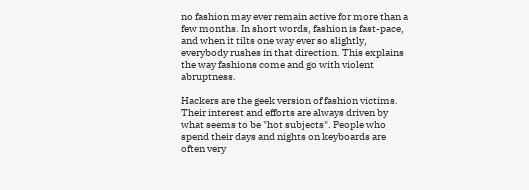no fashion may ever remain active for more than a few months. In short words, fashion is fast-pace, and when it tilts one way ever so slightly, everybody rushes in that direction. This explains the way fashions come and go with violent abruptness.

Hackers are the geek version of fashion victims. Their interest and efforts are always driven by what seems to be "hot subjects". People who spend their days and nights on keyboards are often very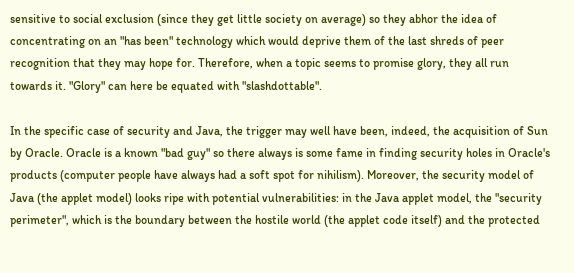sensitive to social exclusion (since they get little society on average) so they abhor the idea of concentrating on an "has been" technology which would deprive them of the last shreds of peer recognition that they may hope for. Therefore, when a topic seems to promise glory, they all run towards it. "Glory" can here be equated with "slashdottable".

In the specific case of security and Java, the trigger may well have been, indeed, the acquisition of Sun by Oracle. Oracle is a known "bad guy" so there always is some fame in finding security holes in Oracle's products (computer people have always had a soft spot for nihilism). Moreover, the security model of Java (the applet model) looks ripe with potential vulnerabilities: in the Java applet model, the "security perimeter", which is the boundary between the hostile world (the applet code itself) and the protected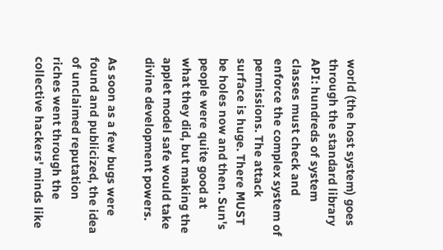world (the host system) goes through the standard library API: hundreds of system classes must check and enforce the complex system of permissions. The attack surface is huge. There MUST be holes now and then. Sun's people were quite good at what they did, but making the applet model safe would take divine development powers.

As soon as a few bugs were found and publicized, the idea of unclaimed reputation riches went through the collective hackers' minds like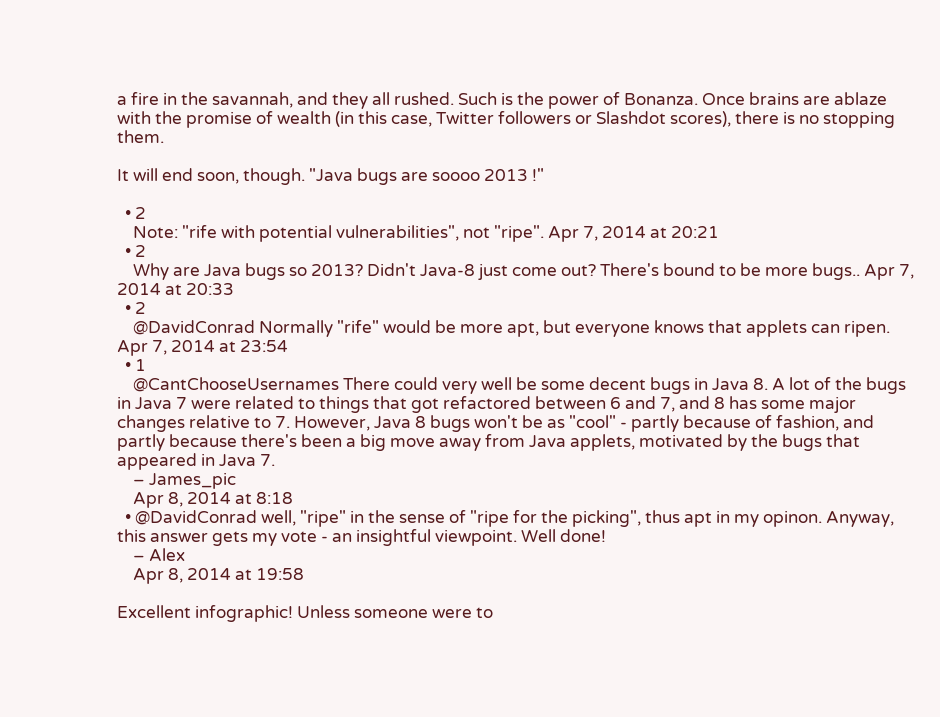a fire in the savannah, and they all rushed. Such is the power of Bonanza. Once brains are ablaze with the promise of wealth (in this case, Twitter followers or Slashdot scores), there is no stopping them.

It will end soon, though. "Java bugs are soooo 2013 !"

  • 2
    Note: "rife with potential vulnerabilities", not "ripe". Apr 7, 2014 at 20:21
  • 2
    Why are Java bugs so 2013? Didn't Java-8 just come out? There's bound to be more bugs.. Apr 7, 2014 at 20:33
  • 2
    @DavidConrad Normally "rife" would be more apt, but everyone knows that applets can ripen. Apr 7, 2014 at 23:54
  • 1
    @CantChooseUsernames There could very well be some decent bugs in Java 8. A lot of the bugs in Java 7 were related to things that got refactored between 6 and 7, and 8 has some major changes relative to 7. However, Java 8 bugs won't be as "cool" - partly because of fashion, and partly because there's been a big move away from Java applets, motivated by the bugs that appeared in Java 7.
    – James_pic
    Apr 8, 2014 at 8:18
  • @DavidConrad well, "ripe" in the sense of "ripe for the picking", thus apt in my opinon. Anyway, this answer gets my vote - an insightful viewpoint. Well done!
    – Alex
    Apr 8, 2014 at 19:58

Excellent infographic! Unless someone were to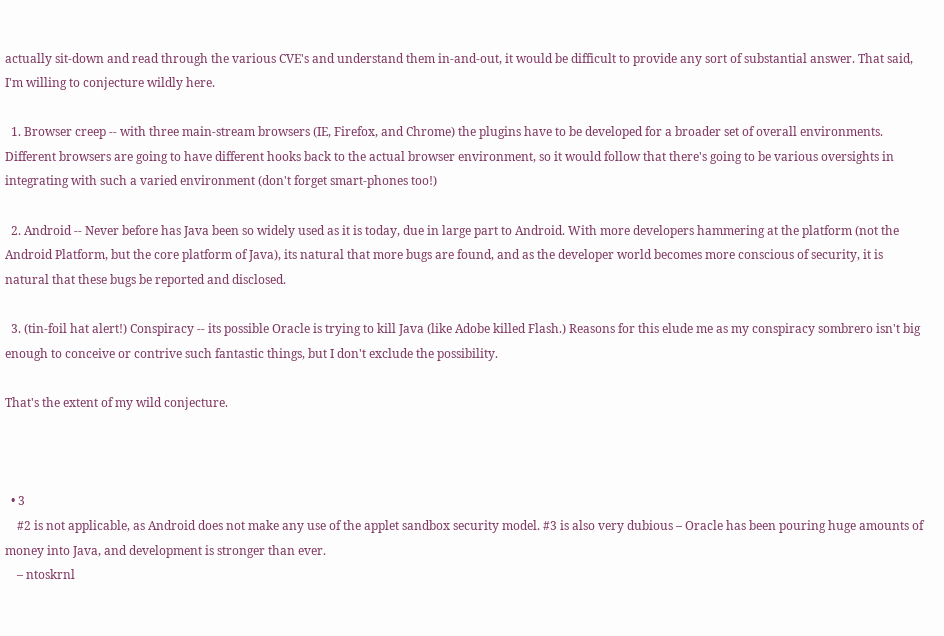actually sit-down and read through the various CVE's and understand them in-and-out, it would be difficult to provide any sort of substantial answer. That said, I'm willing to conjecture wildly here.

  1. Browser creep -- with three main-stream browsers (IE, Firefox, and Chrome) the plugins have to be developed for a broader set of overall environments. Different browsers are going to have different hooks back to the actual browser environment, so it would follow that there's going to be various oversights in integrating with such a varied environment (don't forget smart-phones too!)

  2. Android -- Never before has Java been so widely used as it is today, due in large part to Android. With more developers hammering at the platform (not the Android Platform, but the core platform of Java), its natural that more bugs are found, and as the developer world becomes more conscious of security, it is natural that these bugs be reported and disclosed.

  3. (tin-foil hat alert!) Conspiracy -- its possible Oracle is trying to kill Java (like Adobe killed Flash.) Reasons for this elude me as my conspiracy sombrero isn't big enough to conceive or contrive such fantastic things, but I don't exclude the possibility.

That's the extent of my wild conjecture.



  • 3
    #2 is not applicable, as Android does not make any use of the applet sandbox security model. #3 is also very dubious – Oracle has been pouring huge amounts of money into Java, and development is stronger than ever.
    – ntoskrnl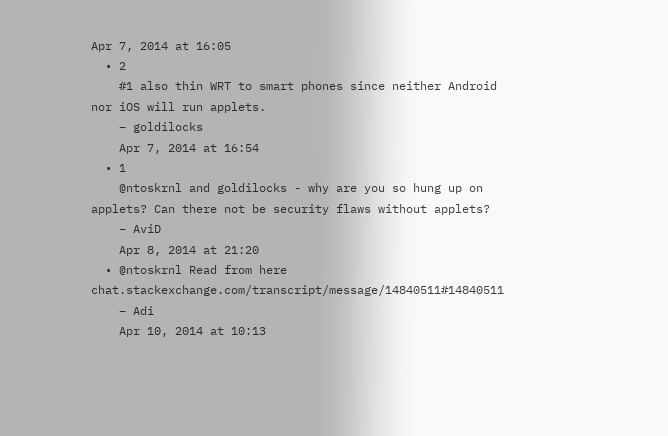Apr 7, 2014 at 16:05
  • 2
    #1 also thin WRT to smart phones since neither Android nor iOS will run applets.
    – goldilocks
    Apr 7, 2014 at 16:54
  • 1
    @ntoskrnl and goldilocks - why are you so hung up on applets? Can there not be security flaws without applets?
    – AviD
    Apr 8, 2014 at 21:20
  • @ntoskrnl Read from here chat.stackexchange.com/transcript/message/14840511#14840511
    – Adi
    Apr 10, 2014 at 10:13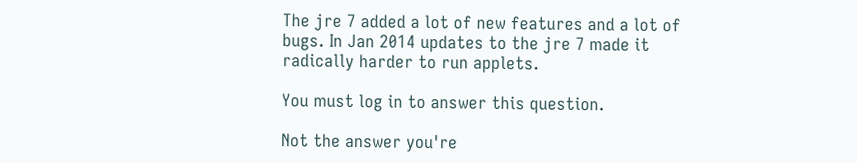The jre 7 added a lot of new features and a lot of bugs. In Jan 2014 updates to the jre 7 made it radically harder to run applets.

You must log in to answer this question.

Not the answer you're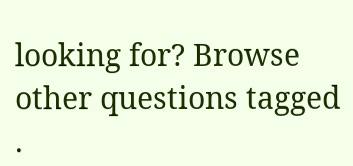looking for? Browse other questions tagged .